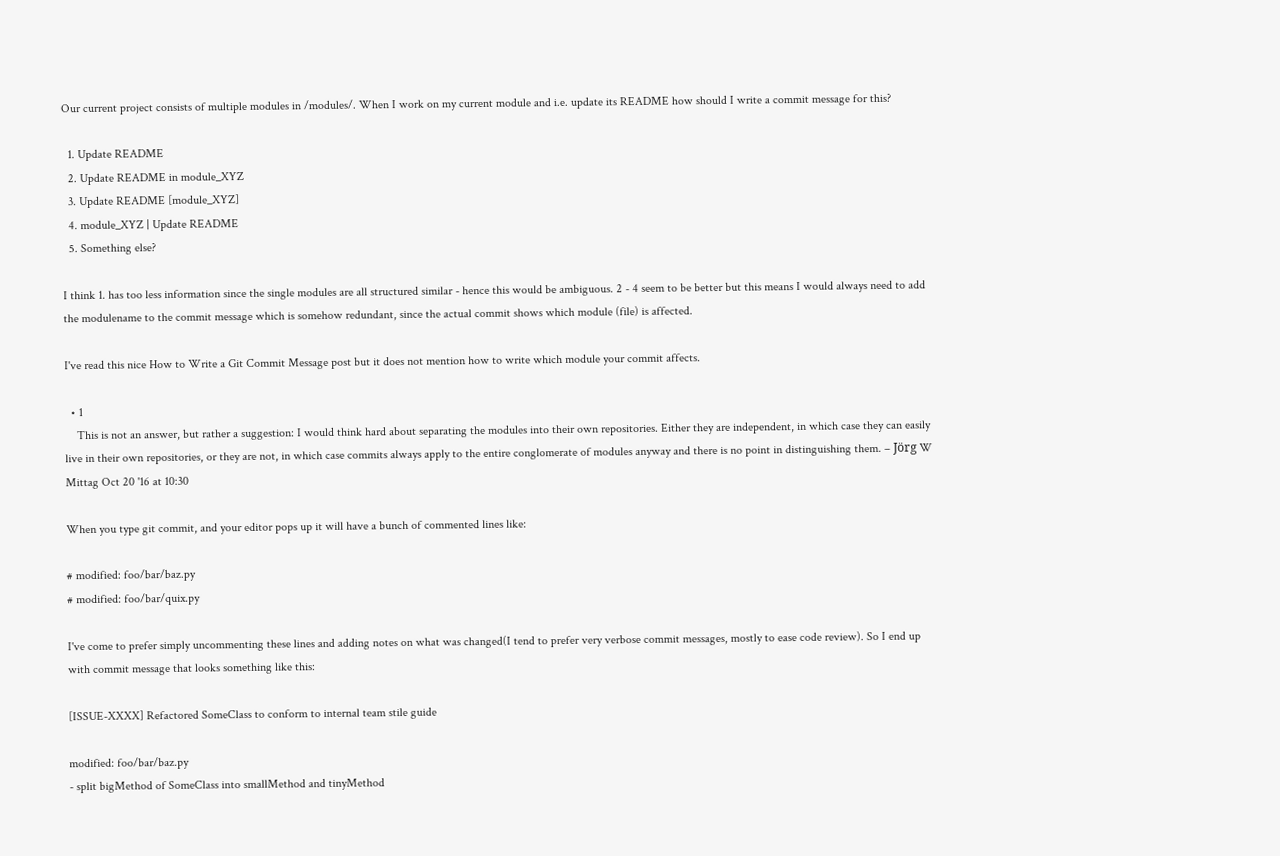Our current project consists of multiple modules in /modules/. When I work on my current module and i.e. update its README how should I write a commit message for this?

  1. Update README
  2. Update README in module_XYZ
  3. Update README [module_XYZ]
  4. module_XYZ | Update README
  5. Something else?

I think 1. has too less information since the single modules are all structured similar - hence this would be ambiguous. 2 - 4 seem to be better but this means I would always need to add the modulename to the commit message which is somehow redundant, since the actual commit shows which module (file) is affected.

I've read this nice How to Write a Git Commit Message post but it does not mention how to write which module your commit affects.

  • 1
    This is not an answer, but rather a suggestion: I would think hard about separating the modules into their own repositories. Either they are independent, in which case they can easily live in their own repositories, or they are not, in which case commits always apply to the entire conglomerate of modules anyway and there is no point in distinguishing them. – Jörg W Mittag Oct 20 '16 at 10:30

When you type git commit, and your editor pops up it will have a bunch of commented lines like:

# modified: foo/bar/baz.py
# modified: foo/bar/quix.py

I've come to prefer simply uncommenting these lines and adding notes on what was changed(I tend to prefer very verbose commit messages, mostly to ease code review). So I end up with commit message that looks something like this:

[ISSUE-XXXX] Refactored SomeClass to conform to internal team stile guide

modified: foo/bar/baz.py
- split bigMethod of SomeClass into smallMethod and tinyMethod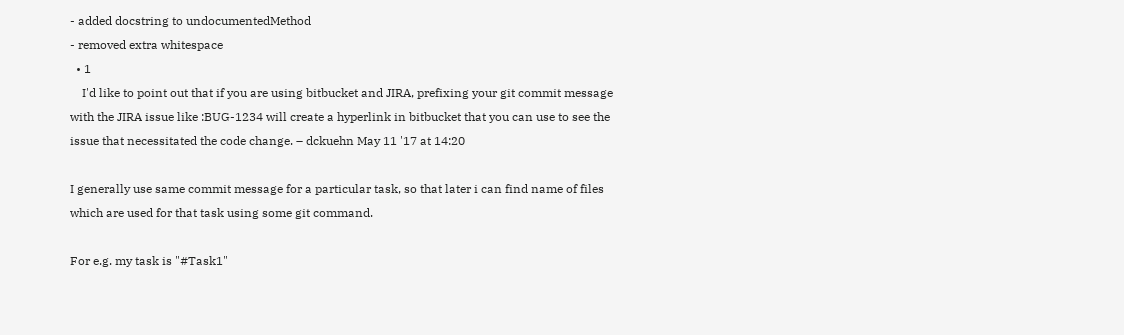- added docstring to undocumentedMethod
- removed extra whitespace
  • 1
    I'd like to point out that if you are using bitbucket and JIRA, prefixing your git commit message with the JIRA issue like :BUG-1234 will create a hyperlink in bitbucket that you can use to see the issue that necessitated the code change. – dckuehn May 11 '17 at 14:20

I generally use same commit message for a particular task, so that later i can find name of files which are used for that task using some git command.

For e.g. my task is "#Task1"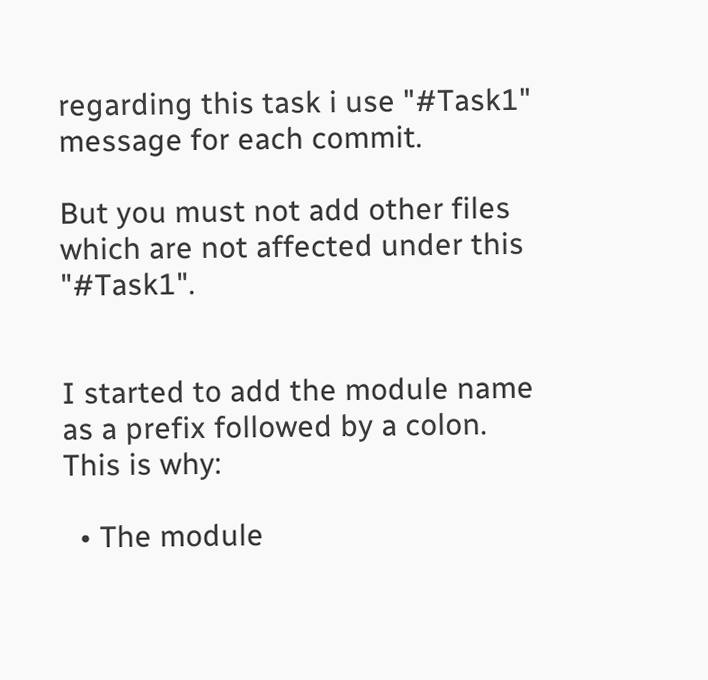regarding this task i use "#Task1" message for each commit.

But you must not add other files which are not affected under this "#Task1".


I started to add the module name as a prefix followed by a colon. This is why:

  • The module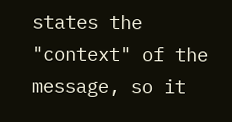states the "context" of the message, so it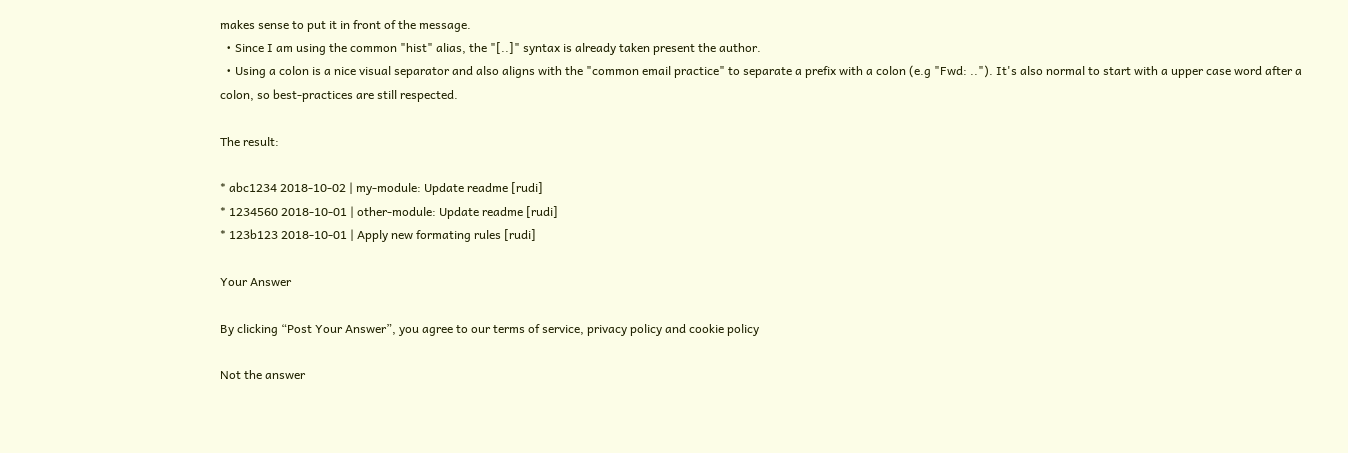makes sense to put it in front of the message.
  • Since I am using the common "hist" alias, the "[..]" syntax is already taken present the author.
  • Using a colon is a nice visual separator and also aligns with the "common email practice" to separate a prefix with a colon (e.g "Fwd: .."). It's also normal to start with a upper case word after a colon, so best-practices are still respected.

The result:

* abc1234 2018-10-02 | my-module: Update readme [rudi]
* 1234560 2018-10-01 | other-module: Update readme [rudi]
* 123b123 2018-10-01 | Apply new formating rules [rudi]

Your Answer

By clicking “Post Your Answer”, you agree to our terms of service, privacy policy and cookie policy

Not the answer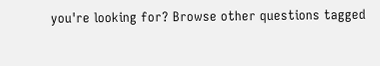you're looking for? Browse other questions tagged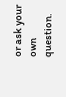or ask your own question.